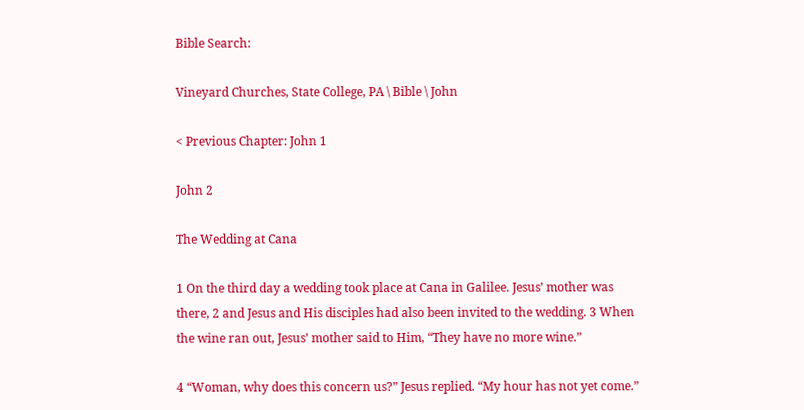Bible Search:

Vineyard Churches, State College, PA \ Bible \ John

< Previous Chapter: John 1

John 2

The Wedding at Cana

1 On the third day a wedding took place at Cana in Galilee. Jesus’ mother was there, 2 and Jesus and His disciples had also been invited to the wedding. 3 When the wine ran out, Jesus’ mother said to Him, “They have no more wine.”

4 “Woman, why does this concern us?” Jesus replied. “My hour has not yet come.”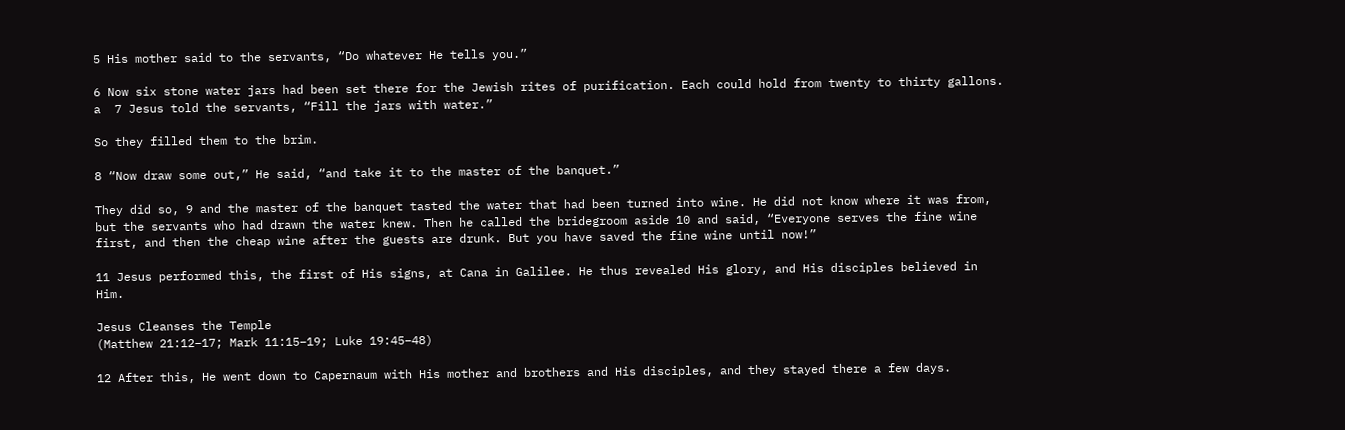5 His mother said to the servants, “Do whatever He tells you.”

6 Now six stone water jars had been set there for the Jewish rites of purification. Each could hold from twenty to thirty gallons. a  7 Jesus told the servants, “Fill the jars with water.”

So they filled them to the brim.

8 “Now draw some out,” He said, “and take it to the master of the banquet.”

They did so, 9 and the master of the banquet tasted the water that had been turned into wine. He did not know where it was from, but the servants who had drawn the water knew. Then he called the bridegroom aside 10 and said, “Everyone serves the fine wine first, and then the cheap wine after the guests are drunk. But you have saved the fine wine until now!”

11 Jesus performed this, the first of His signs, at Cana in Galilee. He thus revealed His glory, and His disciples believed in Him.

Jesus Cleanses the Temple
(Matthew 21:12–17; Mark 11:15–19; Luke 19:45–48)

12 After this, He went down to Capernaum with His mother and brothers and His disciples, and they stayed there a few days.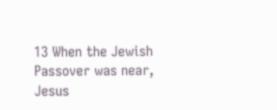13 When the Jewish Passover was near, Jesus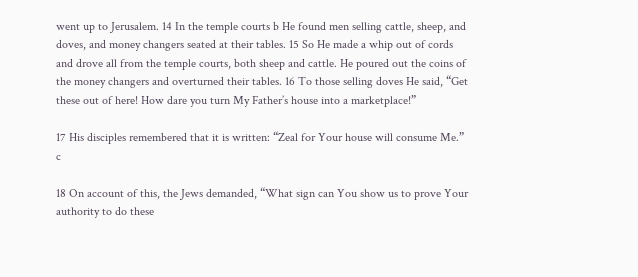went up to Jerusalem. 14 In the temple courts b He found men selling cattle, sheep, and doves, and money changers seated at their tables. 15 So He made a whip out of cords and drove all from the temple courts, both sheep and cattle. He poured out the coins of the money changers and overturned their tables. 16 To those selling doves He said, “Get these out of here! How dare you turn My Father’s house into a marketplace!”

17 His disciples remembered that it is written: “Zeal for Your house will consume Me.” c

18 On account of this, the Jews demanded, “What sign can You show us to prove Your authority to do these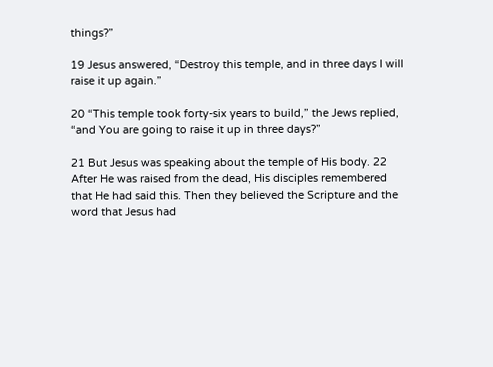things?”

19 Jesus answered, “Destroy this temple, and in three days I will raise it up again.”

20 “This temple took forty-six years to build,” the Jews replied, “and You are going to raise it up in three days?”

21 But Jesus was speaking about the temple of His body. 22 After He was raised from the dead, His disciples remembered that He had said this. Then they believed the Scripture and the word that Jesus had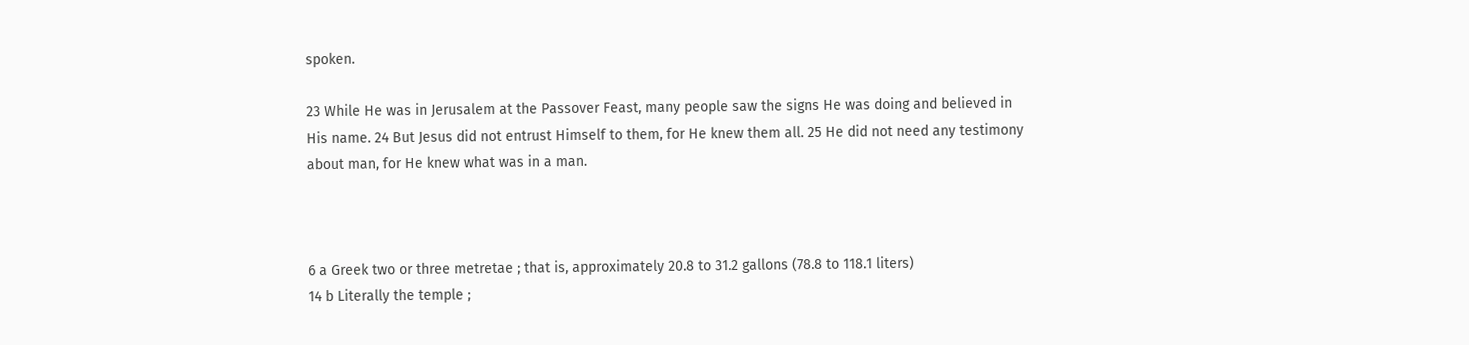spoken.

23 While He was in Jerusalem at the Passover Feast, many people saw the signs He was doing and believed in His name. 24 But Jesus did not entrust Himself to them, for He knew them all. 25 He did not need any testimony about man, for He knew what was in a man.



6 a Greek two or three metretae ; that is, approximately 20.8 to 31.2 gallons (78.8 to 118.1 liters)
14 b Literally the temple ;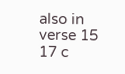also in verse 15
17 c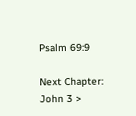Psalm 69:9

Next Chapter: John 3 >